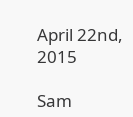April 22nd, 2015

Sam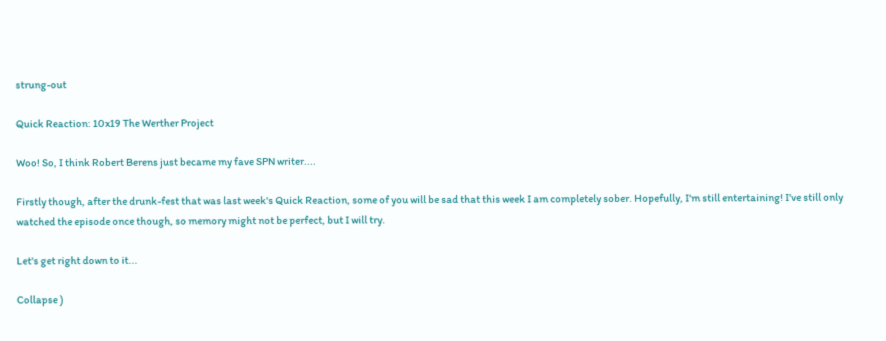strung-out

Quick Reaction: 10x19 The Werther Project

Woo! So, I think Robert Berens just became my fave SPN writer....

Firstly though, after the drunk-fest that was last week's Quick Reaction, some of you will be sad that this week I am completely sober. Hopefully, I'm still entertaining! I've still only watched the episode once though, so memory might not be perfect, but I will try.

Let's get right down to it...

Collapse )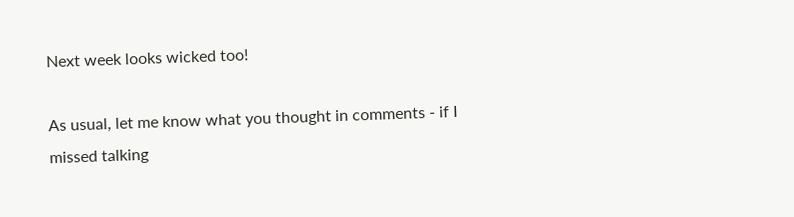Next week looks wicked too!

As usual, let me know what you thought in comments - if I missed talking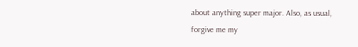about anything super major. Also, as usual, forgive me my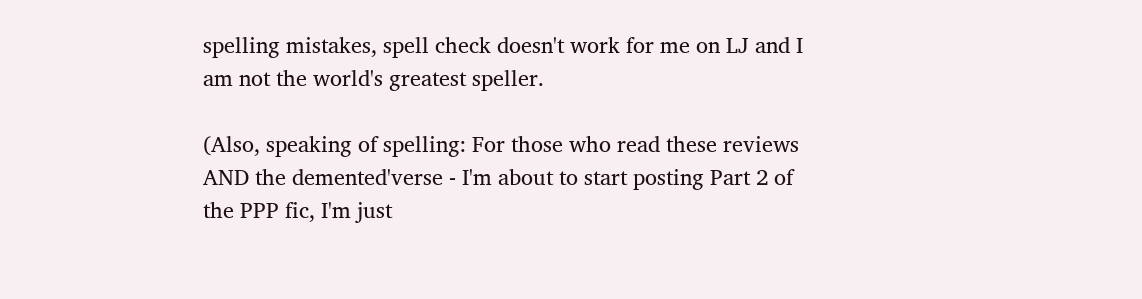spelling mistakes, spell check doesn't work for me on LJ and I am not the world's greatest speller.

(Also, speaking of spelling: For those who read these reviews AND the demented'verse - I'm about to start posting Part 2 of the PPP fic, I'm just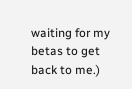waiting for my betas to get back to me.)